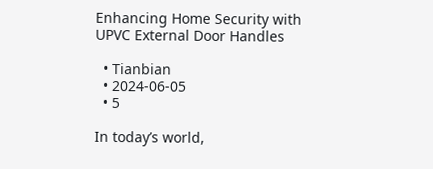Enhancing Home Security with UPVC External Door Handles

  • Tianbian
  • 2024-06-05
  • 5

In today’s world,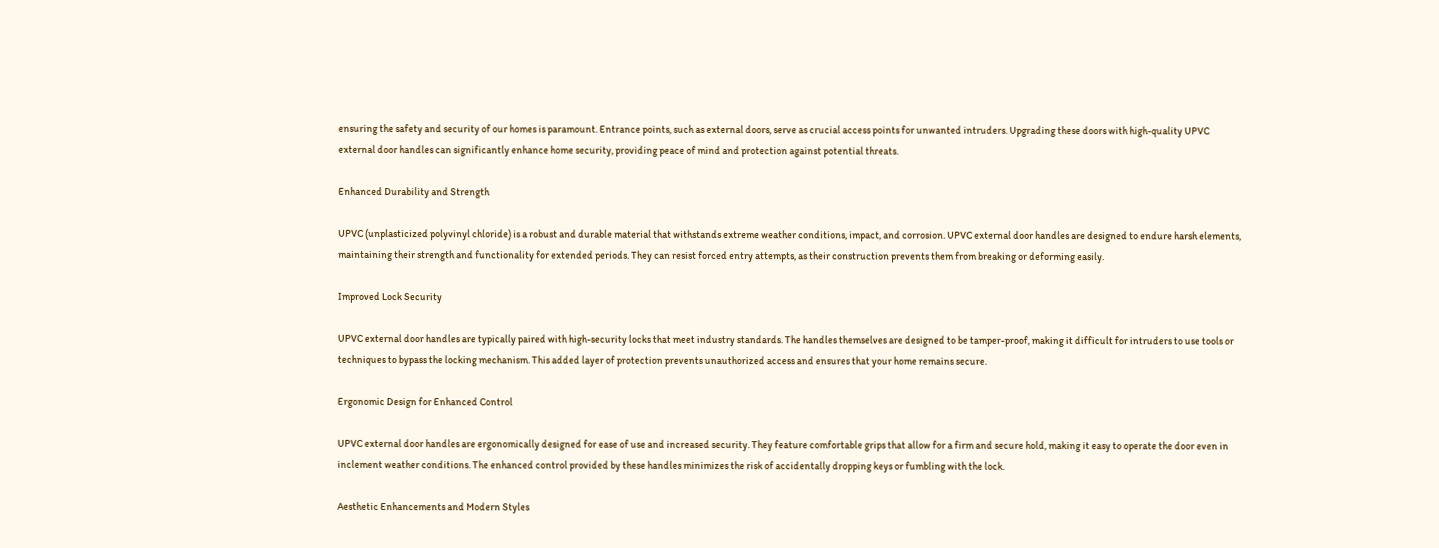ensuring the safety and security of our homes is paramount. Entrance points, such as external doors, serve as crucial access points for unwanted intruders. Upgrading these doors with high-quality UPVC external door handles can significantly enhance home security, providing peace of mind and protection against potential threats.

Enhanced Durability and Strength

UPVC (unplasticized polyvinyl chloride) is a robust and durable material that withstands extreme weather conditions, impact, and corrosion. UPVC external door handles are designed to endure harsh elements, maintaining their strength and functionality for extended periods. They can resist forced entry attempts, as their construction prevents them from breaking or deforming easily.

Improved Lock Security

UPVC external door handles are typically paired with high-security locks that meet industry standards. The handles themselves are designed to be tamper-proof, making it difficult for intruders to use tools or techniques to bypass the locking mechanism. This added layer of protection prevents unauthorized access and ensures that your home remains secure.

Ergonomic Design for Enhanced Control

UPVC external door handles are ergonomically designed for ease of use and increased security. They feature comfortable grips that allow for a firm and secure hold, making it easy to operate the door even in inclement weather conditions. The enhanced control provided by these handles minimizes the risk of accidentally dropping keys or fumbling with the lock.

Aesthetic Enhancements and Modern Styles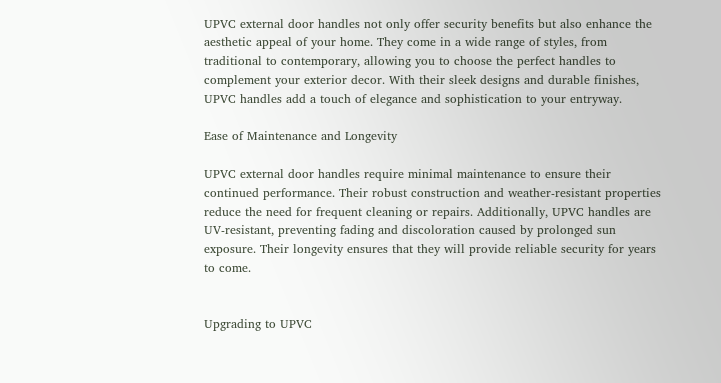UPVC external door handles not only offer security benefits but also enhance the aesthetic appeal of your home. They come in a wide range of styles, from traditional to contemporary, allowing you to choose the perfect handles to complement your exterior decor. With their sleek designs and durable finishes, UPVC handles add a touch of elegance and sophistication to your entryway.

Ease of Maintenance and Longevity

UPVC external door handles require minimal maintenance to ensure their continued performance. Their robust construction and weather-resistant properties reduce the need for frequent cleaning or repairs. Additionally, UPVC handles are UV-resistant, preventing fading and discoloration caused by prolonged sun exposure. Their longevity ensures that they will provide reliable security for years to come.


Upgrading to UPVC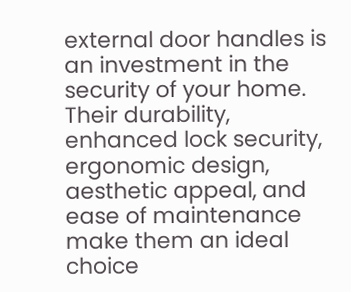external door handles is an investment in the security of your home. Their durability, enhanced lock security, ergonomic design, aesthetic appeal, and ease of maintenance make them an ideal choice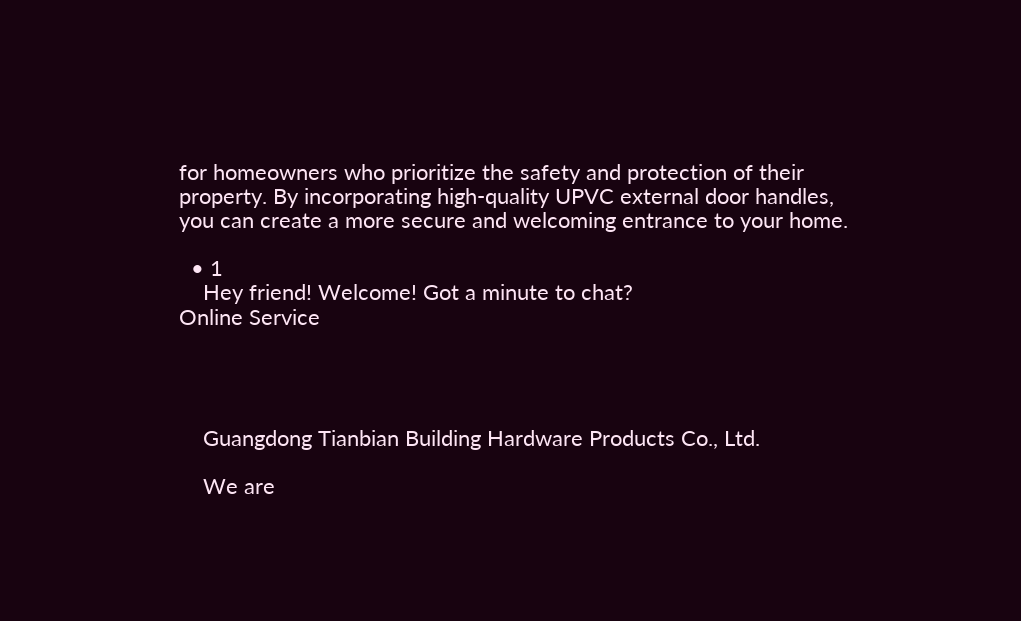for homeowners who prioritize the safety and protection of their property. By incorporating high-quality UPVC external door handles, you can create a more secure and welcoming entrance to your home.

  • 1
    Hey friend! Welcome! Got a minute to chat?
Online Service




    Guangdong Tianbian Building Hardware Products Co., Ltd.

    We are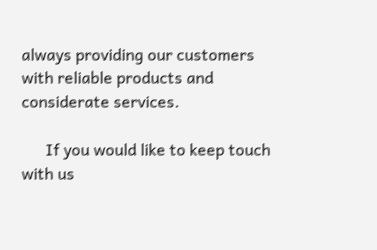always providing our customers with reliable products and considerate services.

      If you would like to keep touch with us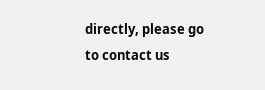directly, please go to contact us